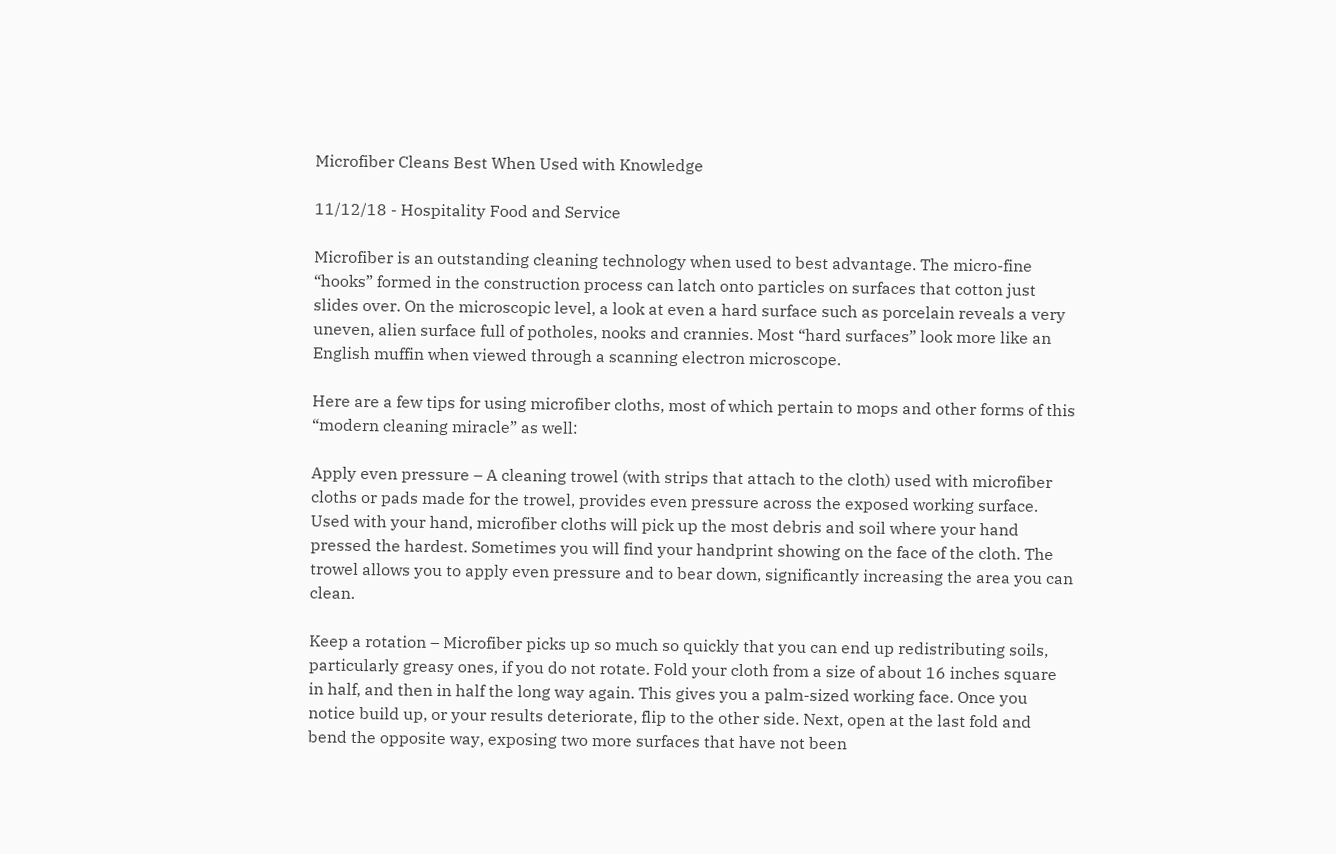Microfiber Cleans Best When Used with Knowledge

11/12/18 - Hospitality Food and Service

Microfiber is an outstanding cleaning technology when used to best advantage. The micro-fine “hooks” formed in the construction process can latch onto particles on surfaces that cotton just slides over. On the microscopic level, a look at even a hard surface such as porcelain reveals a very uneven, alien surface full of potholes, nooks and crannies. Most “hard surfaces” look more like an English muffin when viewed through a scanning electron microscope.

Here are a few tips for using microfiber cloths, most of which pertain to mops and other forms of this “modern cleaning miracle” as well:

Apply even pressure – A cleaning trowel (with strips that attach to the cloth) used with microfiber cloths or pads made for the trowel, provides even pressure across the exposed working surface. Used with your hand, microfiber cloths will pick up the most debris and soil where your hand pressed the hardest. Sometimes you will find your handprint showing on the face of the cloth. The trowel allows you to apply even pressure and to bear down, significantly increasing the area you can clean.

Keep a rotation – Microfiber picks up so much so quickly that you can end up redistributing soils, particularly greasy ones, if you do not rotate. Fold your cloth from a size of about 16 inches square in half, and then in half the long way again. This gives you a palm-sized working face. Once you notice build up, or your results deteriorate, flip to the other side. Next, open at the last fold and bend the opposite way, exposing two more surfaces that have not been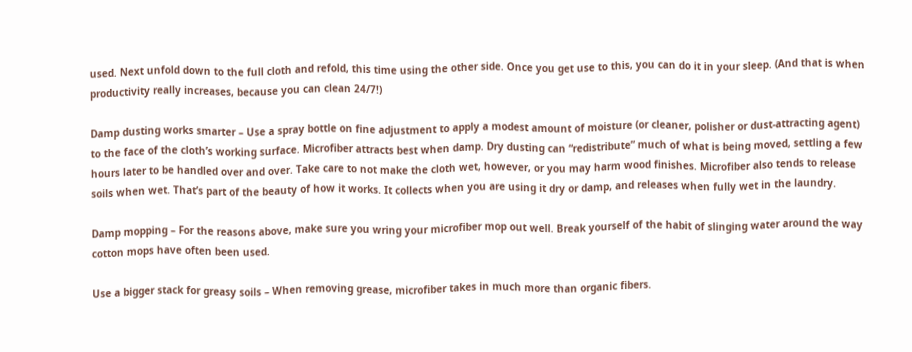used. Next unfold down to the full cloth and refold, this time using the other side. Once you get use to this, you can do it in your sleep. (And that is when productivity really increases, because you can clean 24/7!)

Damp dusting works smarter – Use a spray bottle on fine adjustment to apply a modest amount of moisture (or cleaner, polisher or dust-attracting agent) to the face of the cloth’s working surface. Microfiber attracts best when damp. Dry dusting can “redistribute” much of what is being moved, settling a few hours later to be handled over and over. Take care to not make the cloth wet, however, or you may harm wood finishes. Microfiber also tends to release soils when wet. That’s part of the beauty of how it works. It collects when you are using it dry or damp, and releases when fully wet in the laundry.

Damp mopping – For the reasons above, make sure you wring your microfiber mop out well. Break yourself of the habit of slinging water around the way cotton mops have often been used.

Use a bigger stack for greasy soils – When removing grease, microfiber takes in much more than organic fibers.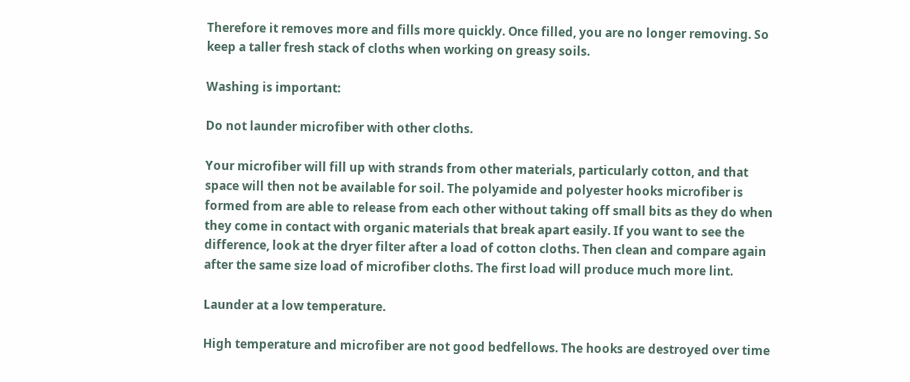Therefore it removes more and fills more quickly. Once filled, you are no longer removing. So keep a taller fresh stack of cloths when working on greasy soils.

Washing is important:

Do not launder microfiber with other cloths.

Your microfiber will fill up with strands from other materials, particularly cotton, and that space will then not be available for soil. The polyamide and polyester hooks microfiber is formed from are able to release from each other without taking off small bits as they do when they come in contact with organic materials that break apart easily. If you want to see the difference, look at the dryer filter after a load of cotton cloths. Then clean and compare again after the same size load of microfiber cloths. The first load will produce much more lint.

Launder at a low temperature.

High temperature and microfiber are not good bedfellows. The hooks are destroyed over time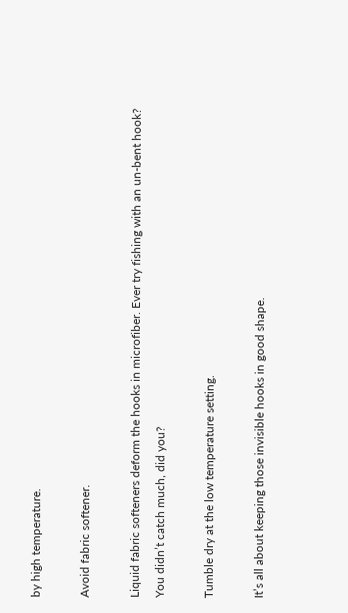by high temperature.

Avoid fabric softener.

Liquid fabric softeners deform the hooks in microfiber. Ever try fishing with an un-bent hook? You didn’t catch much, did you?

Tumble dry at the low temperature setting.

It’s all about keeping those invisible hooks in good shape.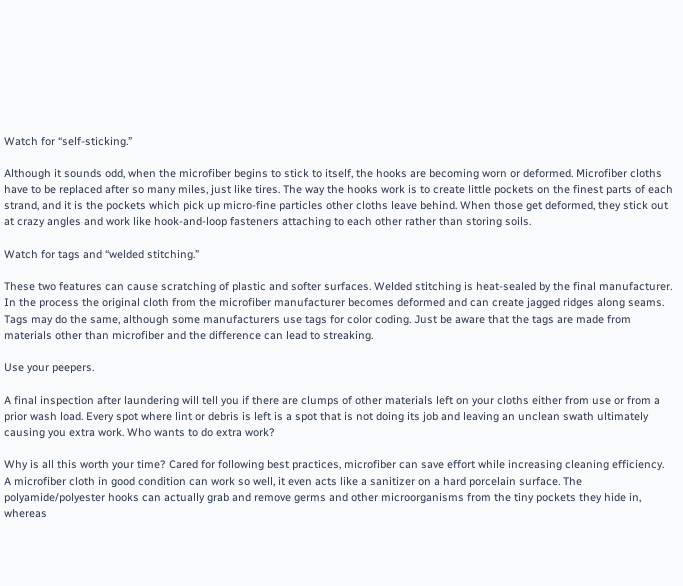Watch for “self-sticking.”

Although it sounds odd, when the microfiber begins to stick to itself, the hooks are becoming worn or deformed. Microfiber cloths have to be replaced after so many miles, just like tires. The way the hooks work is to create little pockets on the finest parts of each strand, and it is the pockets which pick up micro-fine particles other cloths leave behind. When those get deformed, they stick out at crazy angles and work like hook-and-loop fasteners attaching to each other rather than storing soils.

Watch for tags and “welded stitching.”

These two features can cause scratching of plastic and softer surfaces. Welded stitching is heat-sealed by the final manufacturer. In the process the original cloth from the microfiber manufacturer becomes deformed and can create jagged ridges along seams. Tags may do the same, although some manufacturers use tags for color coding. Just be aware that the tags are made from materials other than microfiber and the difference can lead to streaking.

Use your peepers.

A final inspection after laundering will tell you if there are clumps of other materials left on your cloths either from use or from a prior wash load. Every spot where lint or debris is left is a spot that is not doing its job and leaving an unclean swath ultimately causing you extra work. Who wants to do extra work?

Why is all this worth your time? Cared for following best practices, microfiber can save effort while increasing cleaning efficiency. A microfiber cloth in good condition can work so well, it even acts like a sanitizer on a hard porcelain surface. The polyamide/polyester hooks can actually grab and remove germs and other microorganisms from the tiny pockets they hide in, whereas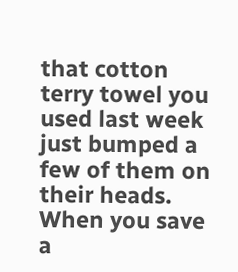that cotton terry towel you used last week just bumped a few of them on their heads. When you save a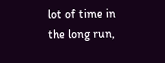lot of time in the long run,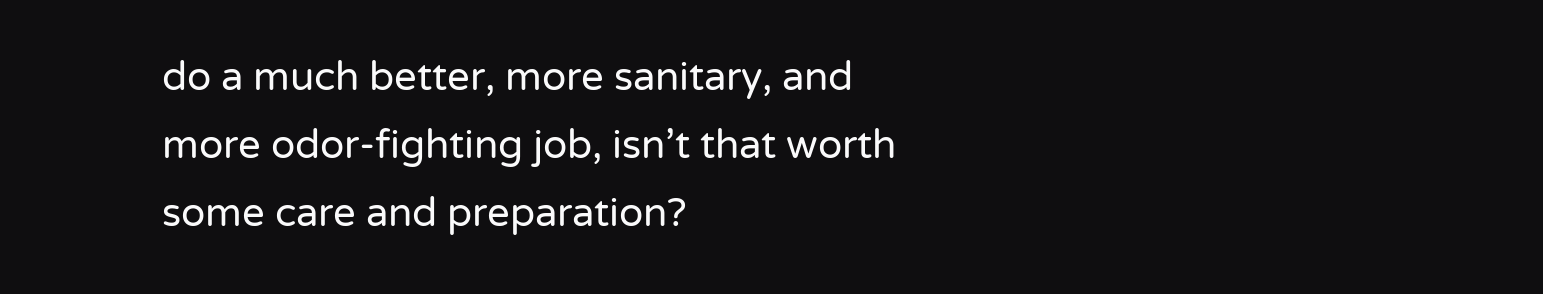do a much better, more sanitary, and more odor-fighting job, isn’t that worth some care and preparation?